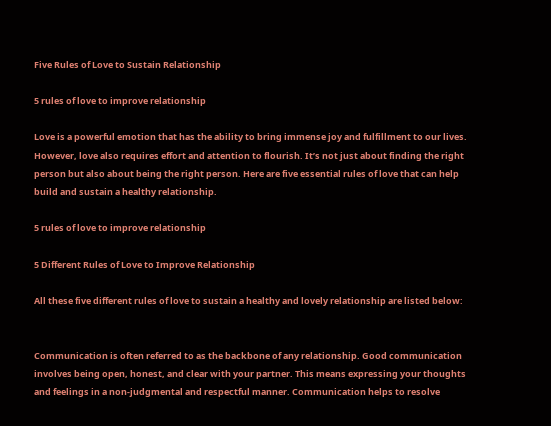Five Rules of Love to Sustain Relationship

5 rules of love to improve relationship

Love is a powerful emotion that has the ability to bring immense joy and fulfillment to our lives. However, love also requires effort and attention to flourish. It’s not just about finding the right person but also about being the right person. Here are five essential rules of love that can help build and sustain a healthy relationship.

5 rules of love to improve relationship

5 Different Rules of Love to Improve Relationship

All these five different rules of love to sustain a healthy and lovely relationship are listed below:


Communication is often referred to as the backbone of any relationship. Good communication involves being open, honest, and clear with your partner. This means expressing your thoughts and feelings in a non-judgmental and respectful manner. Communication helps to resolve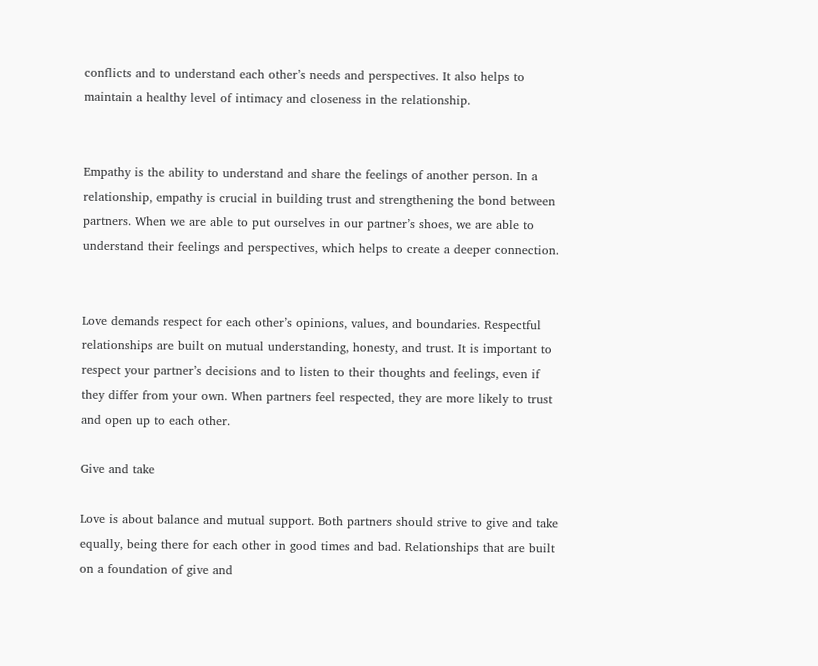conflicts and to understand each other’s needs and perspectives. It also helps to maintain a healthy level of intimacy and closeness in the relationship.


Empathy is the ability to understand and share the feelings of another person. In a relationship, empathy is crucial in building trust and strengthening the bond between partners. When we are able to put ourselves in our partner’s shoes, we are able to understand their feelings and perspectives, which helps to create a deeper connection.


Love demands respect for each other’s opinions, values, and boundaries. Respectful relationships are built on mutual understanding, honesty, and trust. It is important to respect your partner’s decisions and to listen to their thoughts and feelings, even if they differ from your own. When partners feel respected, they are more likely to trust and open up to each other.

Give and take

Love is about balance and mutual support. Both partners should strive to give and take equally, being there for each other in good times and bad. Relationships that are built on a foundation of give and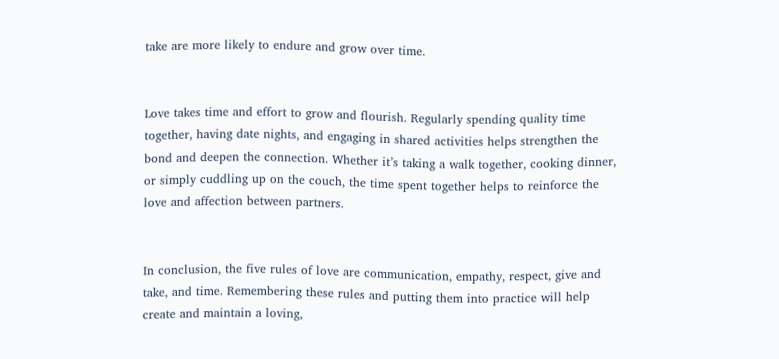take are more likely to endure and grow over time.


Love takes time and effort to grow and flourish. Regularly spending quality time together, having date nights, and engaging in shared activities helps strengthen the bond and deepen the connection. Whether it’s taking a walk together, cooking dinner, or simply cuddling up on the couch, the time spent together helps to reinforce the love and affection between partners.


In conclusion, the five rules of love are communication, empathy, respect, give and take, and time. Remembering these rules and putting them into practice will help create and maintain a loving,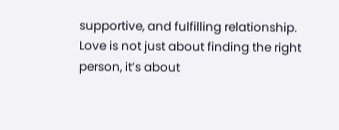supportive, and fulfilling relationship. Love is not just about finding the right person, it’s about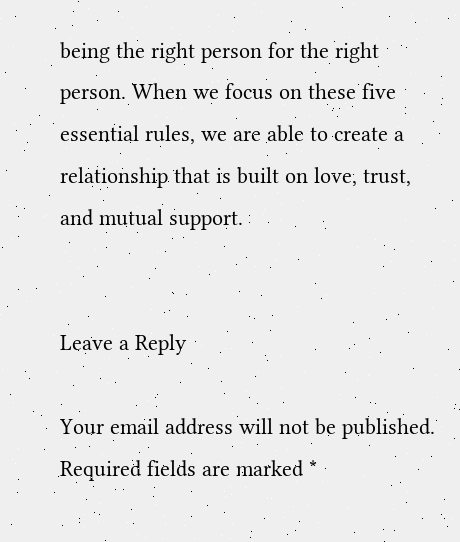being the right person for the right person. When we focus on these five essential rules, we are able to create a relationship that is built on love, trust, and mutual support.


Leave a Reply

Your email address will not be published. Required fields are marked *